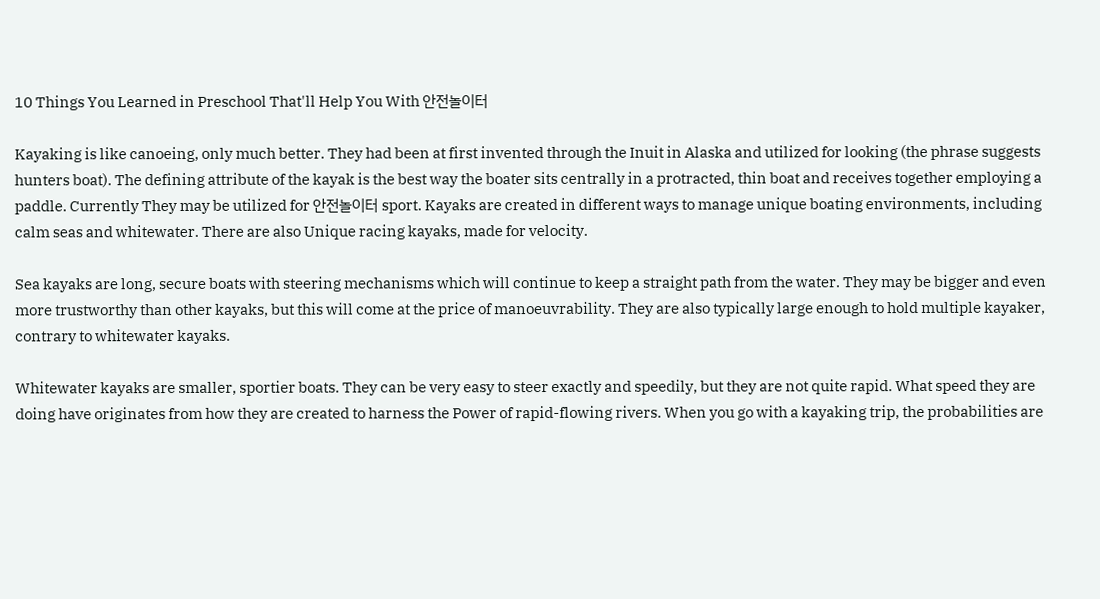10 Things You Learned in Preschool That'll Help You With 안전놀이터

Kayaking is like canoeing, only much better. They had been at first invented through the Inuit in Alaska and utilized for looking (the phrase suggests hunters boat). The defining attribute of the kayak is the best way the boater sits centrally in a protracted, thin boat and receives together employing a paddle. Currently They may be utilized for 안전놀이터 sport. Kayaks are created in different ways to manage unique boating environments, including calm seas and whitewater. There are also Unique racing kayaks, made for velocity.

Sea kayaks are long, secure boats with steering mechanisms which will continue to keep a straight path from the water. They may be bigger and even more trustworthy than other kayaks, but this will come at the price of manoeuvrability. They are also typically large enough to hold multiple kayaker, contrary to whitewater kayaks.

Whitewater kayaks are smaller, sportier boats. They can be very easy to steer exactly and speedily, but they are not quite rapid. What speed they are doing have originates from how they are created to harness the Power of rapid-flowing rivers. When you go with a kayaking trip, the probabilities are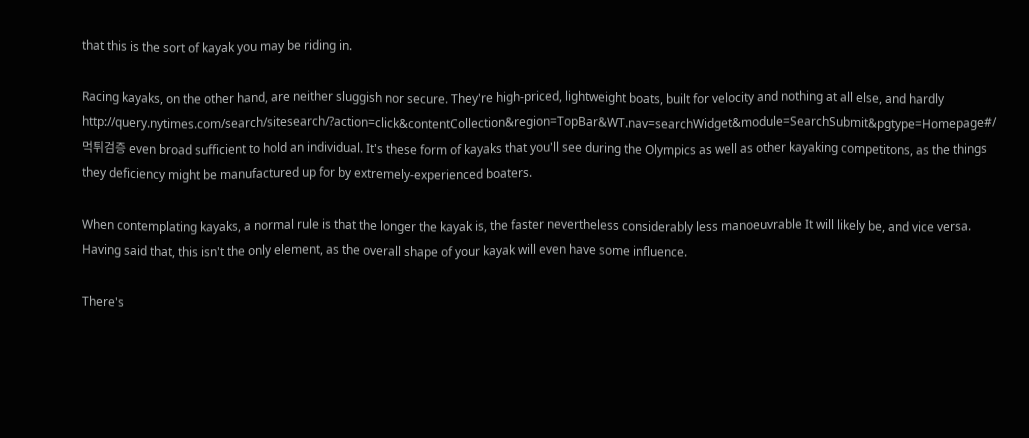that this is the sort of kayak you may be riding in.

Racing kayaks, on the other hand, are neither sluggish nor secure. They're high-priced, lightweight boats, built for velocity and nothing at all else, and hardly http://query.nytimes.com/search/sitesearch/?action=click&contentCollection&region=TopBar&WT.nav=searchWidget&module=SearchSubmit&pgtype=Homepage#/먹튀검증 even broad sufficient to hold an individual. It's these form of kayaks that you'll see during the Olympics as well as other kayaking competitons, as the things they deficiency might be manufactured up for by extremely-experienced boaters.

When contemplating kayaks, a normal rule is that the longer the kayak is, the faster nevertheless considerably less manoeuvrable It will likely be, and vice versa. Having said that, this isn't the only element, as the overall shape of your kayak will even have some influence.

There's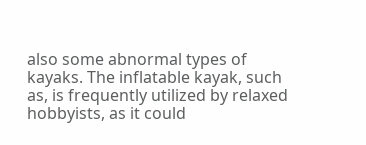also some abnormal types of kayaks. The inflatable kayak, such as, is frequently utilized by relaxed hobbyists, as it could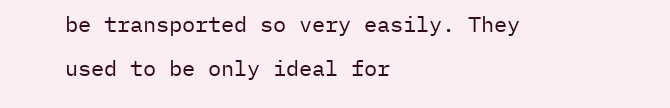be transported so very easily. They used to be only ideal for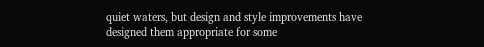quiet waters, but design and style improvements have designed them appropriate for some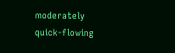moderately quick-flowing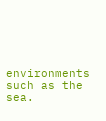environments such as the sea.